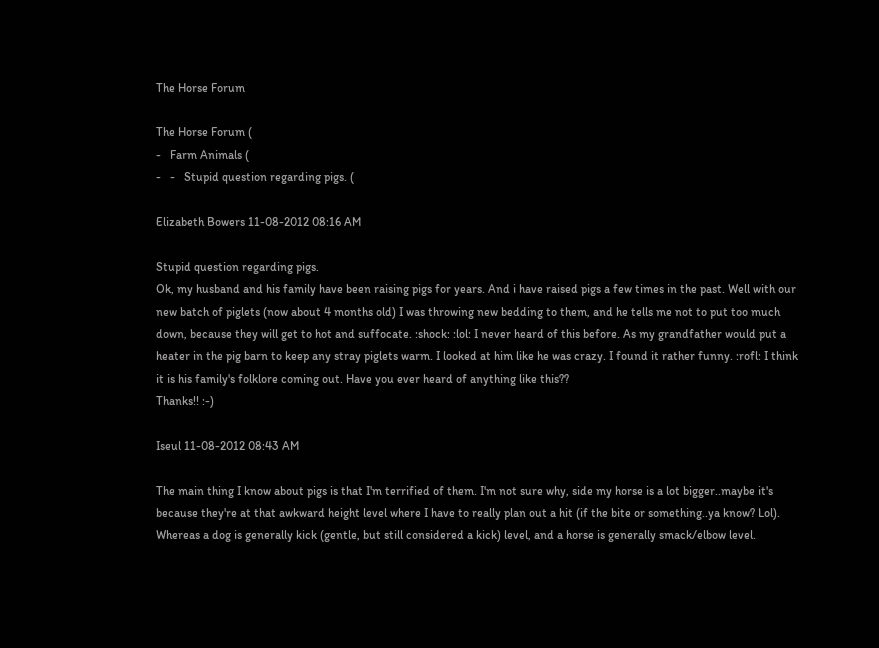The Horse Forum

The Horse Forum (
-   Farm Animals (
-   -   Stupid question regarding pigs. (

Elizabeth Bowers 11-08-2012 08:16 AM

Stupid question regarding pigs.
Ok, my husband and his family have been raising pigs for years. And i have raised pigs a few times in the past. Well with our new batch of piglets (now about 4 months old) I was throwing new bedding to them, and he tells me not to put too much down, because they will get to hot and suffocate. :shock: :lol: I never heard of this before. As my grandfather would put a heater in the pig barn to keep any stray piglets warm. I looked at him like he was crazy. I found it rather funny. :rofl: I think it is his family's folklore coming out. Have you ever heard of anything like this??
Thanks!! :-)

Iseul 11-08-2012 08:43 AM

The main thing I know about pigs is that I'm terrified of them. I'm not sure why, side my horse is a lot bigger..maybe it's because they're at that awkward height level where I have to really plan out a hit (if the bite or something..ya know? Lol). Whereas a dog is generally kick (gentle, but still considered a kick) level, and a horse is generally smack/elbow level.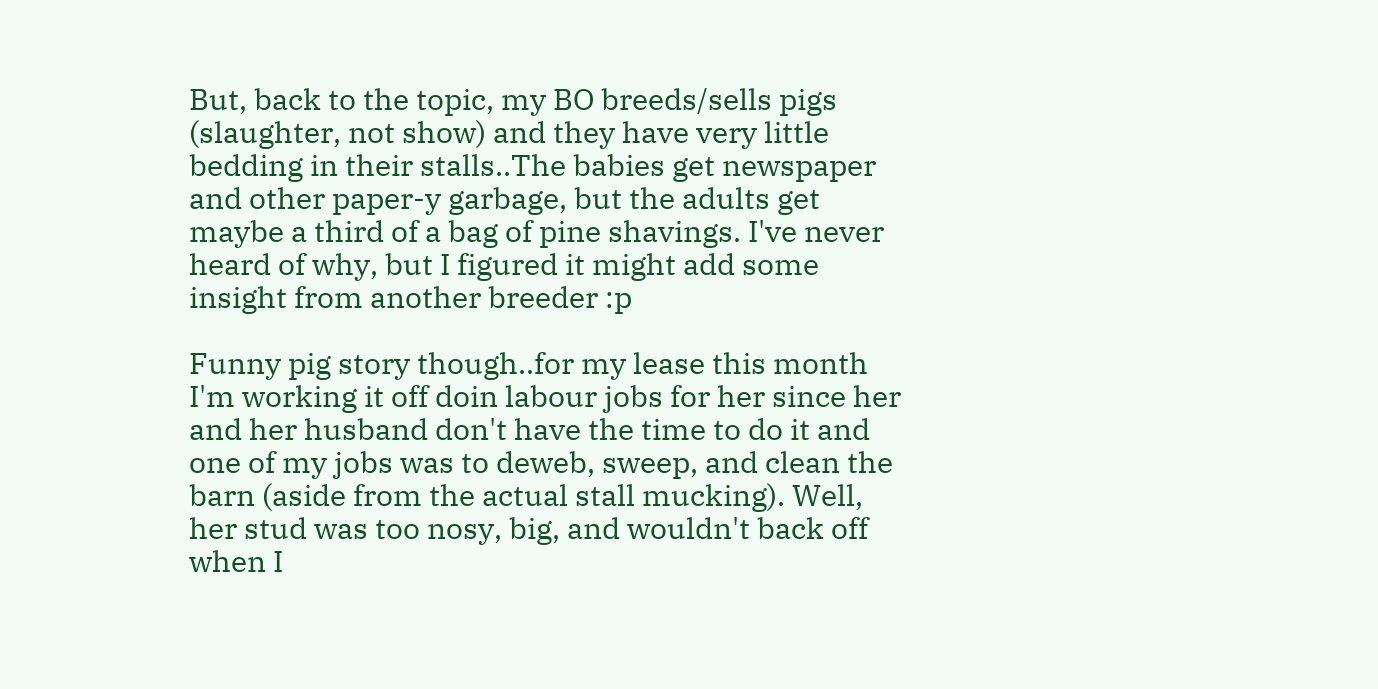But, back to the topic, my BO breeds/sells pigs (slaughter, not show) and they have very little bedding in their stalls..The babies get newspaper and other paper-y garbage, but the adults get maybe a third of a bag of pine shavings. I've never heard of why, but I figured it might add some insight from another breeder :p

Funny pig story though..for my lease this month I'm working it off doin labour jobs for her since her and her husband don't have the time to do it and one of my jobs was to deweb, sweep, and clean the barn (aside from the actual stall mucking). Well, her stud was too nosy, big, and wouldn't back off when I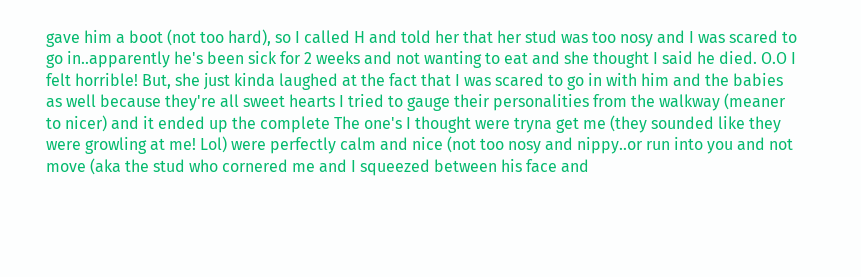gave him a boot (not too hard), so I called H and told her that her stud was too nosy and I was scared to go in..apparently he's been sick for 2 weeks and not wanting to eat and she thought I said he died. O.O I felt horrible! But, she just kinda laughed at the fact that I was scared to go in with him and the babies as well because they're all sweet hearts I tried to gauge their personalities from the walkway (meaner to nicer) and it ended up the complete The one's I thought were tryna get me (they sounded like they were growling at me! Lol) were perfectly calm and nice (not too nosy and nippy..or run into you and not move (aka the stud who cornered me and I squeezed between his face and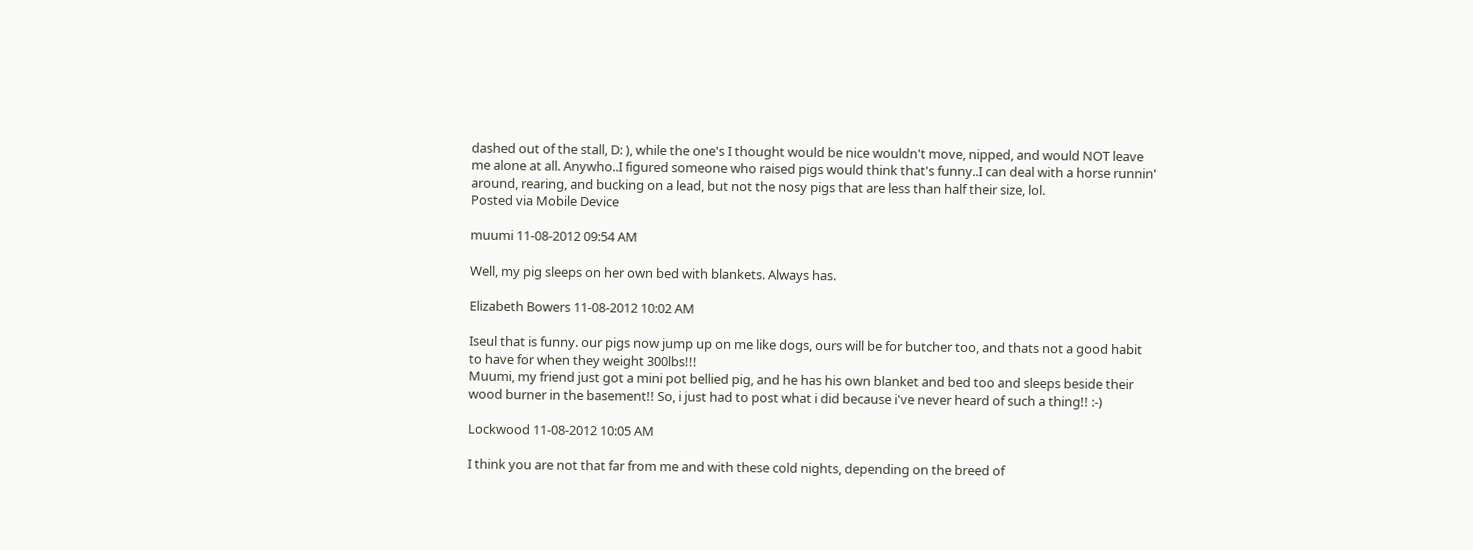dashed out of the stall, D: ), while the one's I thought would be nice wouldn't move, nipped, and would NOT leave me alone at all. Anywho..I figured someone who raised pigs would think that's funny..I can deal with a horse runnin' around, rearing, and bucking on a lead, but not the nosy pigs that are less than half their size, lol.
Posted via Mobile Device

muumi 11-08-2012 09:54 AM

Well, my pig sleeps on her own bed with blankets. Always has.

Elizabeth Bowers 11-08-2012 10:02 AM

Iseul that is funny. our pigs now jump up on me like dogs, ours will be for butcher too, and thats not a good habit to have for when they weight 300lbs!!!
Muumi, my friend just got a mini pot bellied pig, and he has his own blanket and bed too and sleeps beside their wood burner in the basement!! So, i just had to post what i did because i've never heard of such a thing!! :-)

Lockwood 11-08-2012 10:05 AM

I think you are not that far from me and with these cold nights, depending on the breed of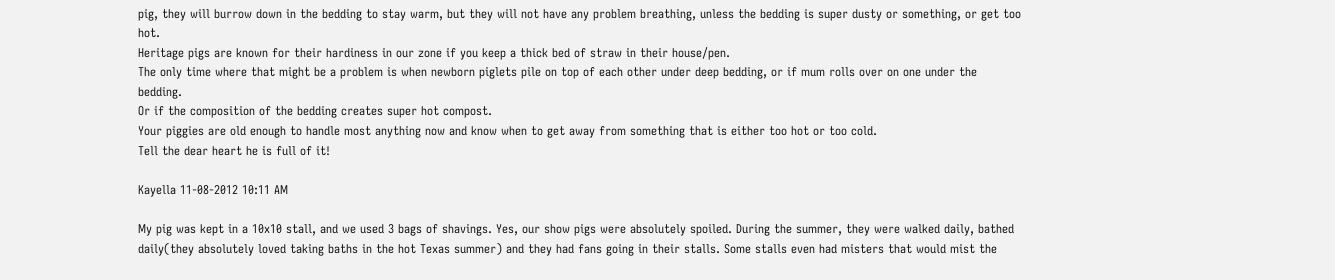pig, they will burrow down in the bedding to stay warm, but they will not have any problem breathing, unless the bedding is super dusty or something, or get too hot.
Heritage pigs are known for their hardiness in our zone if you keep a thick bed of straw in their house/pen.
The only time where that might be a problem is when newborn piglets pile on top of each other under deep bedding, or if mum rolls over on one under the bedding.
Or if the composition of the bedding creates super hot compost.
Your piggies are old enough to handle most anything now and know when to get away from something that is either too hot or too cold.
Tell the dear heart he is full of it!

Kayella 11-08-2012 10:11 AM

My pig was kept in a 10x10 stall, and we used 3 bags of shavings. Yes, our show pigs were absolutely spoiled. During the summer, they were walked daily, bathed daily(they absolutely loved taking baths in the hot Texas summer) and they had fans going in their stalls. Some stalls even had misters that would mist the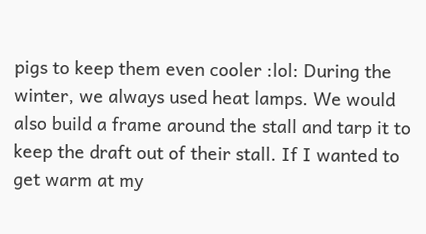pigs to keep them even cooler :lol: During the winter, we always used heat lamps. We would also build a frame around the stall and tarp it to keep the draft out of their stall. If I wanted to get warm at my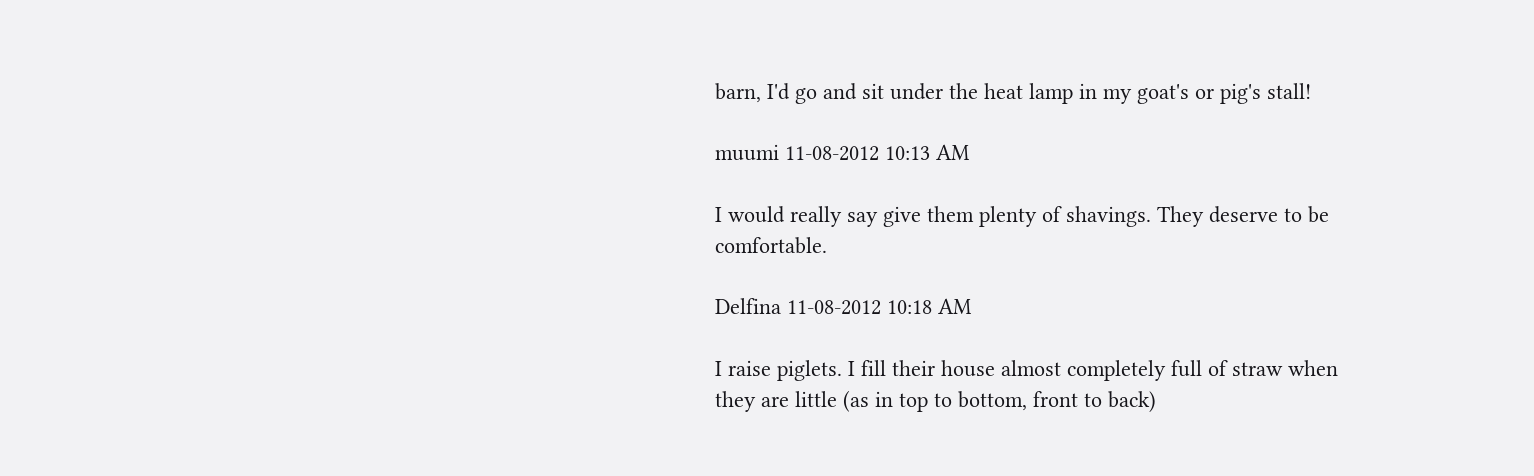barn, I'd go and sit under the heat lamp in my goat's or pig's stall!

muumi 11-08-2012 10:13 AM

I would really say give them plenty of shavings. They deserve to be comfortable.

Delfina 11-08-2012 10:18 AM

I raise piglets. I fill their house almost completely full of straw when they are little (as in top to bottom, front to back)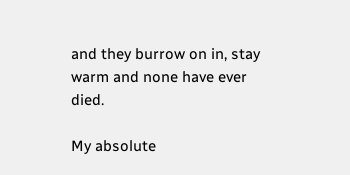and they burrow on in, stay warm and none have ever died.

My absolute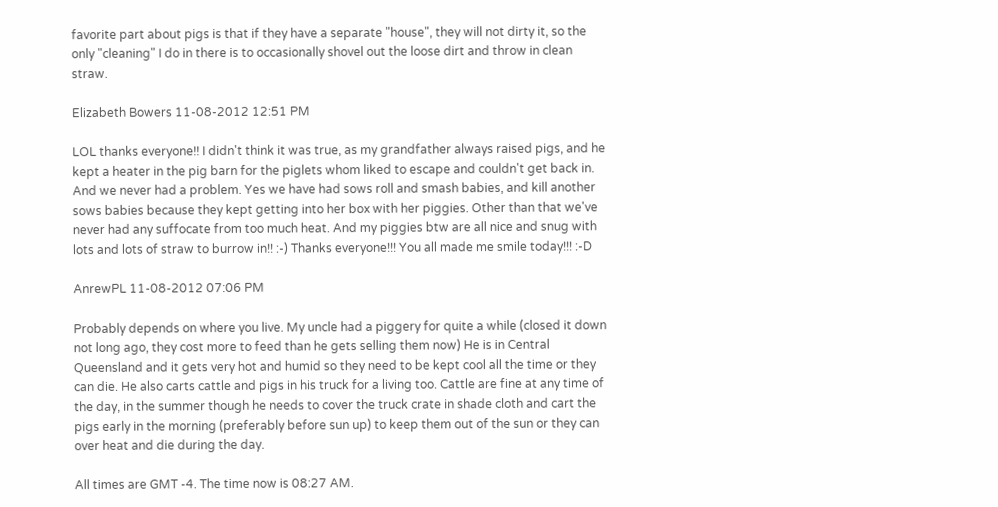favorite part about pigs is that if they have a separate "house", they will not dirty it, so the only "cleaning" I do in there is to occasionally shovel out the loose dirt and throw in clean straw.

Elizabeth Bowers 11-08-2012 12:51 PM

LOL thanks everyone!! I didn't think it was true, as my grandfather always raised pigs, and he kept a heater in the pig barn for the piglets whom liked to escape and couldn't get back in. And we never had a problem. Yes we have had sows roll and smash babies, and kill another sows babies because they kept getting into her box with her piggies. Other than that we've never had any suffocate from too much heat. And my piggies btw are all nice and snug with lots and lots of straw to burrow in!! :-) Thanks everyone!!! You all made me smile today!!! :-D

AnrewPL 11-08-2012 07:06 PM

Probably depends on where you live. My uncle had a piggery for quite a while (closed it down not long ago, they cost more to feed than he gets selling them now) He is in Central Queensland and it gets very hot and humid so they need to be kept cool all the time or they can die. He also carts cattle and pigs in his truck for a living too. Cattle are fine at any time of the day, in the summer though he needs to cover the truck crate in shade cloth and cart the pigs early in the morning (preferably before sun up) to keep them out of the sun or they can over heat and die during the day.

All times are GMT -4. The time now is 08:27 AM.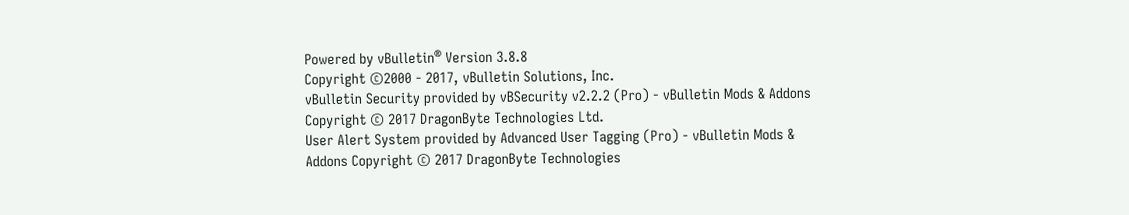Powered by vBulletin® Version 3.8.8
Copyright ©2000 - 2017, vBulletin Solutions, Inc.
vBulletin Security provided by vBSecurity v2.2.2 (Pro) - vBulletin Mods & Addons Copyright © 2017 DragonByte Technologies Ltd.
User Alert System provided by Advanced User Tagging (Pro) - vBulletin Mods & Addons Copyright © 2017 DragonByte Technologies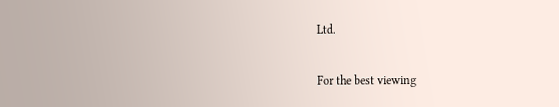Ltd.

For the best viewing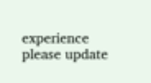experience please update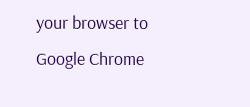your browser to Google Chrome